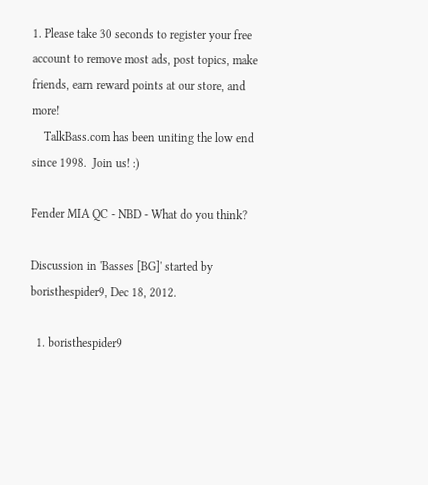1. Please take 30 seconds to register your free account to remove most ads, post topics, make friends, earn reward points at our store, and more!
    TalkBass.com has been uniting the low end since 1998.  Join us! :)

Fender MIA QC - NBD - What do you think?

Discussion in 'Basses [BG]' started by boristhespider9, Dec 18, 2012.

  1. boristhespider9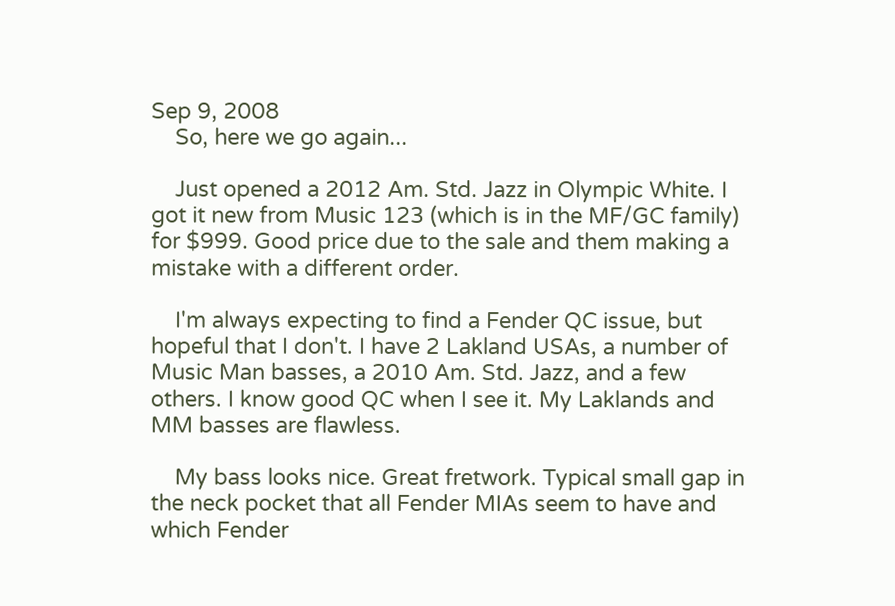Sep 9, 2008
    So, here we go again...

    Just opened a 2012 Am. Std. Jazz in Olympic White. I got it new from Music 123 (which is in the MF/GC family) for $999. Good price due to the sale and them making a mistake with a different order.

    I'm always expecting to find a Fender QC issue, but hopeful that I don't. I have 2 Lakland USAs, a number of Music Man basses, a 2010 Am. Std. Jazz, and a few others. I know good QC when I see it. My Laklands and MM basses are flawless.

    My bass looks nice. Great fretwork. Typical small gap in the neck pocket that all Fender MIAs seem to have and which Fender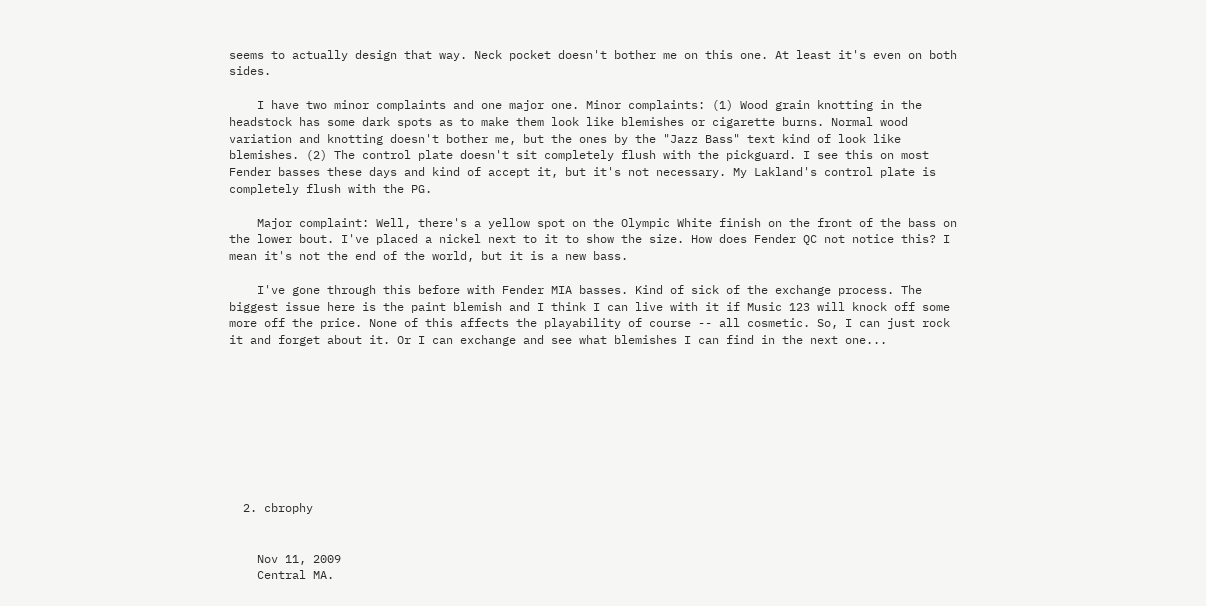seems to actually design that way. Neck pocket doesn't bother me on this one. At least it's even on both sides.

    I have two minor complaints and one major one. Minor complaints: (1) Wood grain knotting in the headstock has some dark spots as to make them look like blemishes or cigarette burns. Normal wood variation and knotting doesn't bother me, but the ones by the "Jazz Bass" text kind of look like blemishes. (2) The control plate doesn't sit completely flush with the pickguard. I see this on most Fender basses these days and kind of accept it, but it's not necessary. My Lakland's control plate is completely flush with the PG.

    Major complaint: Well, there's a yellow spot on the Olympic White finish on the front of the bass on the lower bout. I've placed a nickel next to it to show the size. How does Fender QC not notice this? I mean it's not the end of the world, but it is a new bass.

    I've gone through this before with Fender MIA basses. Kind of sick of the exchange process. The biggest issue here is the paint blemish and I think I can live with it if Music 123 will knock off some more off the price. None of this affects the playability of course -- all cosmetic. So, I can just rock it and forget about it. Or I can exchange and see what blemishes I can find in the next one...









  2. cbrophy


    Nov 11, 2009
    Central MA.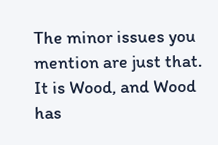The minor issues you mention are just that. It is Wood, and Wood has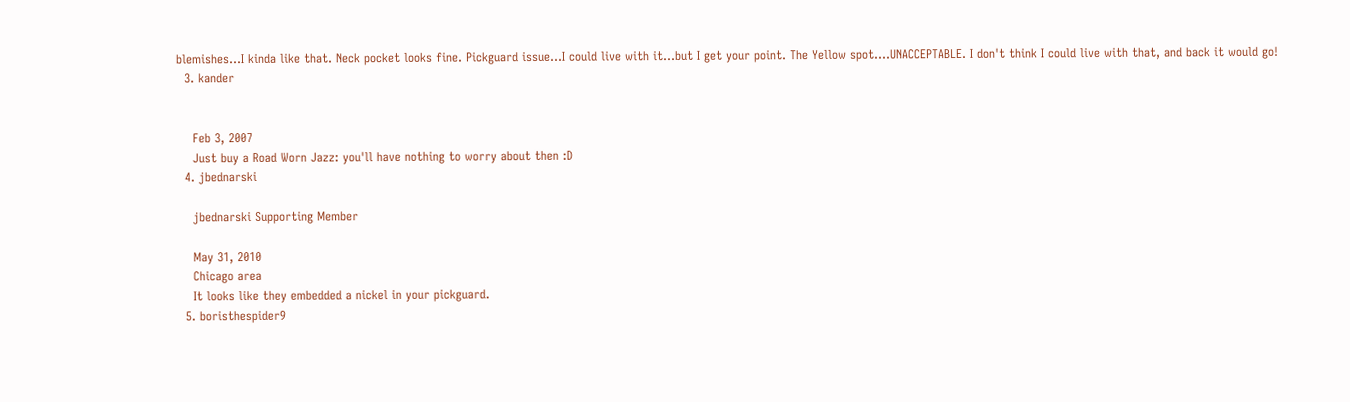blemishes...I kinda like that. Neck pocket looks fine. Pickguard issue...I could live with it...but I get your point. The Yellow spot....UNACCEPTABLE. I don't think I could live with that, and back it would go!
  3. kander


    Feb 3, 2007
    Just buy a Road Worn Jazz: you'll have nothing to worry about then :D
  4. jbednarski

    jbednarski Supporting Member

    May 31, 2010
    Chicago area
    It looks like they embedded a nickel in your pickguard.
  5. boristhespider9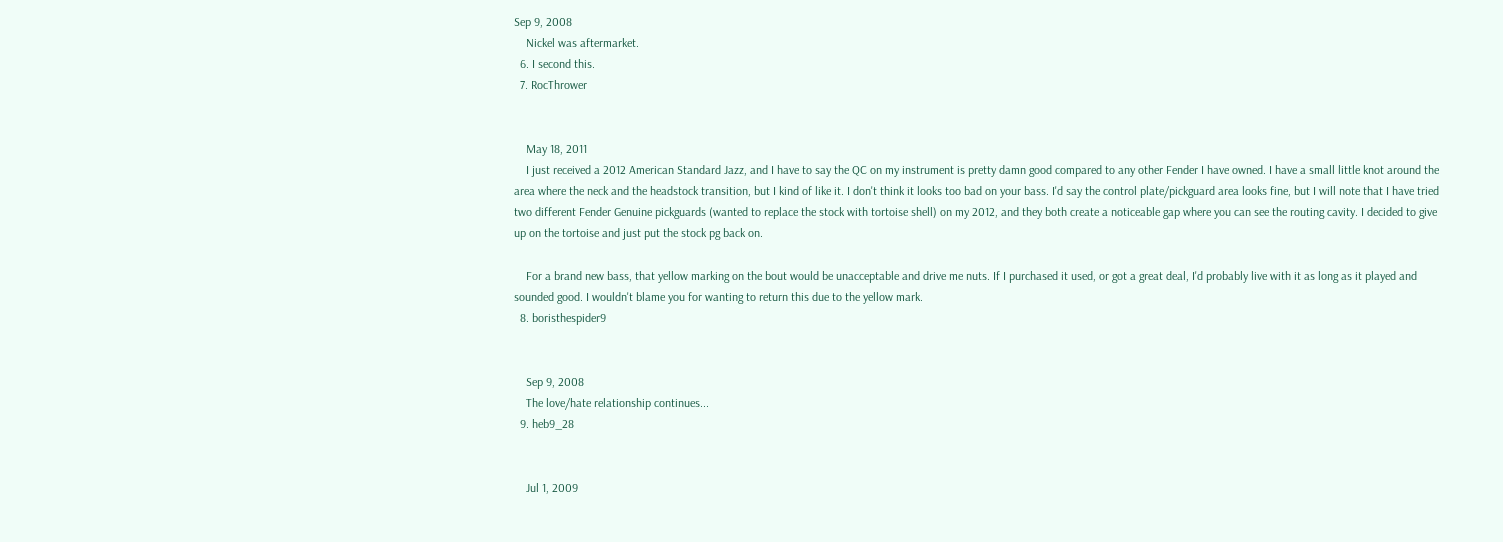Sep 9, 2008
    Nickel was aftermarket.
  6. I second this.
  7. RocThrower


    May 18, 2011
    I just received a 2012 American Standard Jazz, and I have to say the QC on my instrument is pretty damn good compared to any other Fender I have owned. I have a small little knot around the area where the neck and the headstock transition, but I kind of like it. I don't think it looks too bad on your bass. I'd say the control plate/pickguard area looks fine, but I will note that I have tried two different Fender Genuine pickguards (wanted to replace the stock with tortoise shell) on my 2012, and they both create a noticeable gap where you can see the routing cavity. I decided to give up on the tortoise and just put the stock pg back on.

    For a brand new bass, that yellow marking on the bout would be unacceptable and drive me nuts. If I purchased it used, or got a great deal, I'd probably live with it as long as it played and sounded good. I wouldn't blame you for wanting to return this due to the yellow mark.
  8. boristhespider9


    Sep 9, 2008
    The love/hate relationship continues...
  9. heb9_28


    Jul 1, 2009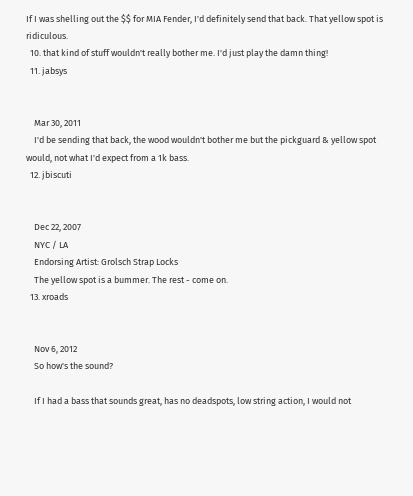If I was shelling out the $$ for MIA Fender, I'd definitely send that back. That yellow spot is ridiculous.
  10. that kind of stuff wouldn't really bother me. I'd just play the damn thing!
  11. jabsys


    Mar 30, 2011
    I'd be sending that back, the wood wouldn't bother me but the pickguard & yellow spot would, not what I'd expect from a 1k bass.
  12. jbiscuti


    Dec 22, 2007
    NYC / LA
    Endorsing Artist: Grolsch Strap Locks
    The yellow spot is a bummer. The rest - come on.
  13. xroads


    Nov 6, 2012
    So how's the sound?

    If I had a bass that sounds great, has no deadspots, low string action, I would not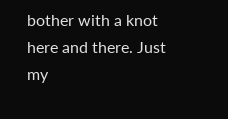bother with a knot here and there. Just my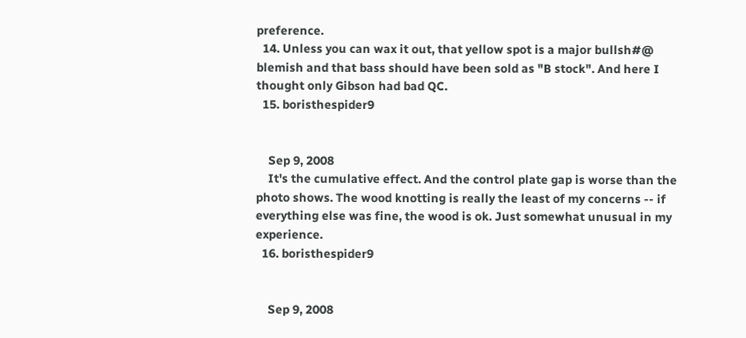preference.
  14. Unless you can wax it out, that yellow spot is a major bullsh#@ blemish and that bass should have been sold as "B stock". And here I thought only Gibson had bad QC.
  15. boristhespider9


    Sep 9, 2008
    It's the cumulative effect. And the control plate gap is worse than the photo shows. The wood knotting is really the least of my concerns -- if everything else was fine, the wood is ok. Just somewhat unusual in my experience.
  16. boristhespider9


    Sep 9, 2008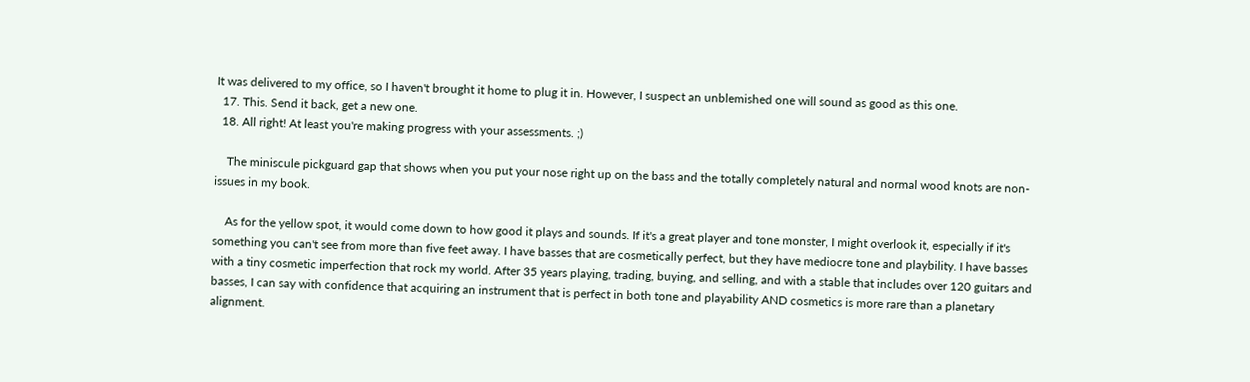It was delivered to my office, so I haven't brought it home to plug it in. However, I suspect an unblemished one will sound as good as this one.
  17. This. Send it back, get a new one.
  18. All right! At least you're making progress with your assessments. ;)

    The miniscule pickguard gap that shows when you put your nose right up on the bass and the totally completely natural and normal wood knots are non-issues in my book.

    As for the yellow spot, it would come down to how good it plays and sounds. If it's a great player and tone monster, I might overlook it, especially if it's something you can't see from more than five feet away. I have basses that are cosmetically perfect, but they have mediocre tone and playbility. I have basses with a tiny cosmetic imperfection that rock my world. After 35 years playing, trading, buying, and selling, and with a stable that includes over 120 guitars and basses, I can say with confidence that acquiring an instrument that is perfect in both tone and playability AND cosmetics is more rare than a planetary alignment.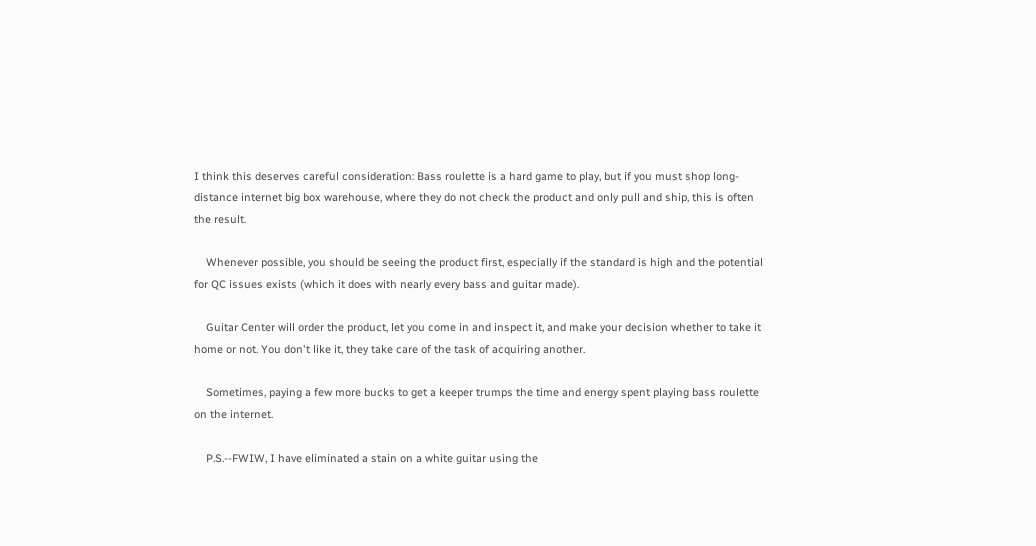I think this deserves careful consideration: Bass roulette is a hard game to play, but if you must shop long-distance internet big box warehouse, where they do not check the product and only pull and ship, this is often the result.

    Whenever possible, you should be seeing the product first, especially if the standard is high and the potential for QC issues exists (which it does with nearly every bass and guitar made).

    Guitar Center will order the product, let you come in and inspect it, and make your decision whether to take it home or not. You don't like it, they take care of the task of acquiring another.

    Sometimes, paying a few more bucks to get a keeper trumps the time and energy spent playing bass roulette on the internet.

    P.S.--FWIW, I have eliminated a stain on a white guitar using the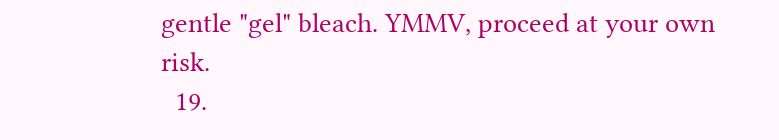gentle "gel" bleach. YMMV, proceed at your own risk.
  19.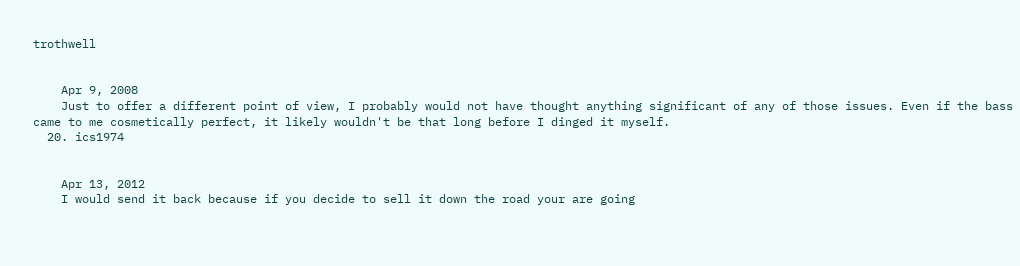trothwell


    Apr 9, 2008
    Just to offer a different point of view, I probably would not have thought anything significant of any of those issues. Even if the bass came to me cosmetically perfect, it likely wouldn't be that long before I dinged it myself.
  20. ics1974


    Apr 13, 2012
    I would send it back because if you decide to sell it down the road your are going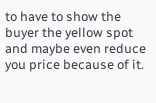to have to show the buyer the yellow spot and maybe even reduce you price because of it.